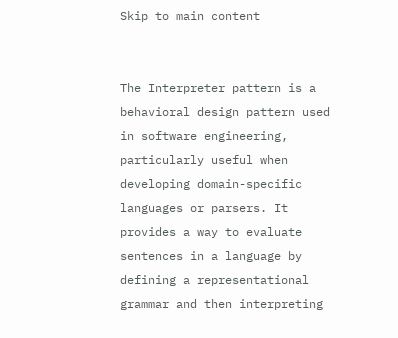Skip to main content


The Interpreter pattern is a behavioral design pattern used in software engineering, particularly useful when developing domain-specific languages or parsers. It provides a way to evaluate sentences in a language by defining a representational grammar and then interpreting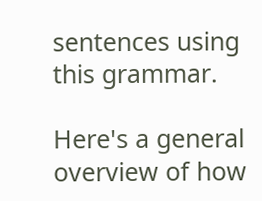sentences using this grammar.

Here's a general overview of how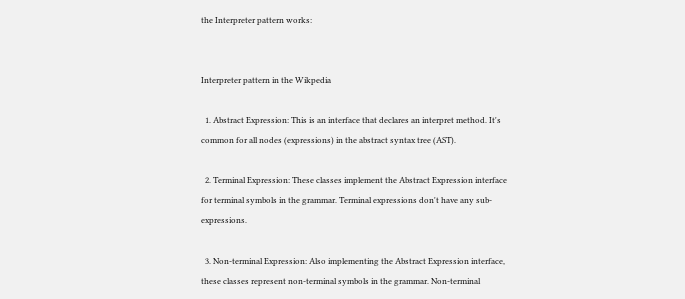the Interpreter pattern works:


Interpreter pattern in the Wikpedia

  1. Abstract Expression: This is an interface that declares an interpret method. It's common for all nodes (expressions) in the abstract syntax tree (AST).

  2. Terminal Expression: These classes implement the Abstract Expression interface for terminal symbols in the grammar. Terminal expressions don't have any sub-expressions.

  3. Non-terminal Expression: Also implementing the Abstract Expression interface, these classes represent non-terminal symbols in the grammar. Non-terminal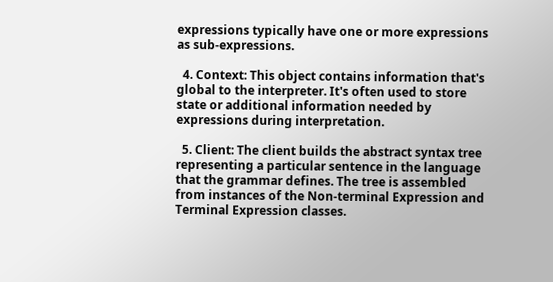expressions typically have one or more expressions as sub-expressions.

  4. Context: This object contains information that's global to the interpreter. It's often used to store state or additional information needed by expressions during interpretation.

  5. Client: The client builds the abstract syntax tree representing a particular sentence in the language that the grammar defines. The tree is assembled from instances of the Non-terminal Expression and Terminal Expression classes.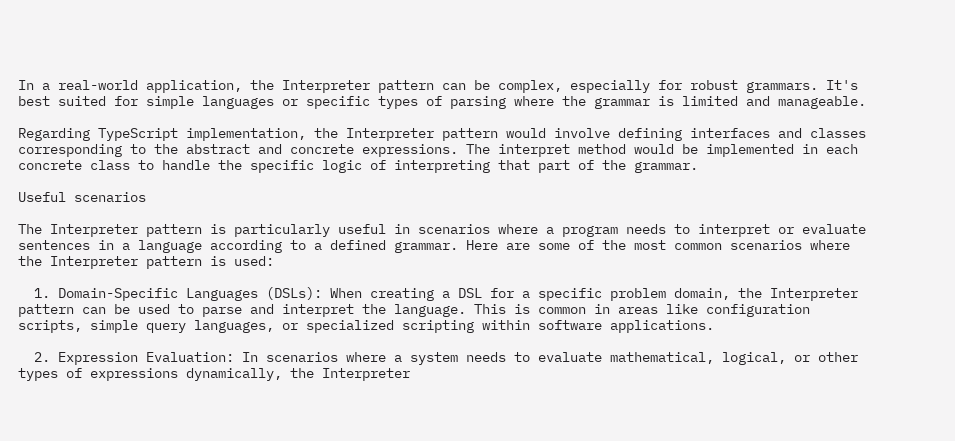In a real-world application, the Interpreter pattern can be complex, especially for robust grammars. It's best suited for simple languages or specific types of parsing where the grammar is limited and manageable.

Regarding TypeScript implementation, the Interpreter pattern would involve defining interfaces and classes corresponding to the abstract and concrete expressions. The interpret method would be implemented in each concrete class to handle the specific logic of interpreting that part of the grammar.

Useful scenarios

The Interpreter pattern is particularly useful in scenarios where a program needs to interpret or evaluate sentences in a language according to a defined grammar. Here are some of the most common scenarios where the Interpreter pattern is used:

  1. Domain-Specific Languages (DSLs): When creating a DSL for a specific problem domain, the Interpreter pattern can be used to parse and interpret the language. This is common in areas like configuration scripts, simple query languages, or specialized scripting within software applications.

  2. Expression Evaluation: In scenarios where a system needs to evaluate mathematical, logical, or other types of expressions dynamically, the Interpreter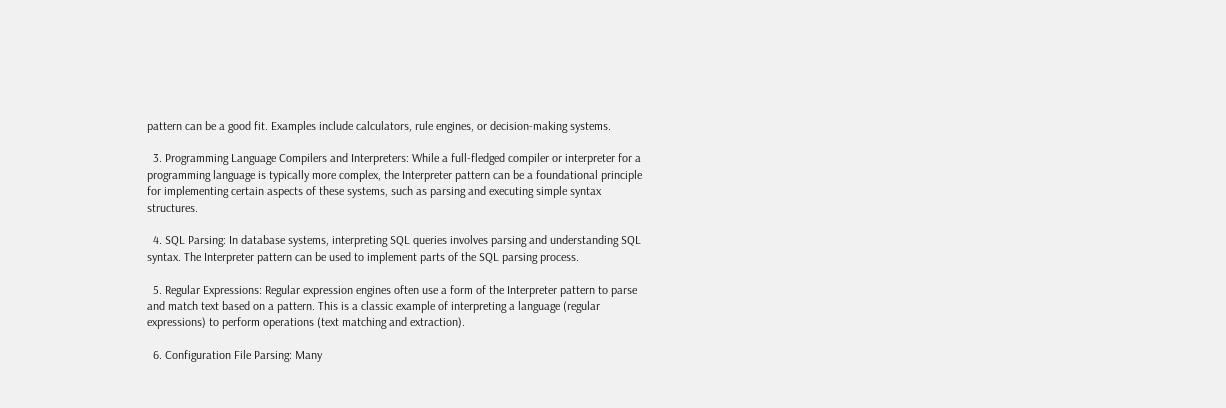pattern can be a good fit. Examples include calculators, rule engines, or decision-making systems.

  3. Programming Language Compilers and Interpreters: While a full-fledged compiler or interpreter for a programming language is typically more complex, the Interpreter pattern can be a foundational principle for implementing certain aspects of these systems, such as parsing and executing simple syntax structures.

  4. SQL Parsing: In database systems, interpreting SQL queries involves parsing and understanding SQL syntax. The Interpreter pattern can be used to implement parts of the SQL parsing process.

  5. Regular Expressions: Regular expression engines often use a form of the Interpreter pattern to parse and match text based on a pattern. This is a classic example of interpreting a language (regular expressions) to perform operations (text matching and extraction).

  6. Configuration File Parsing: Many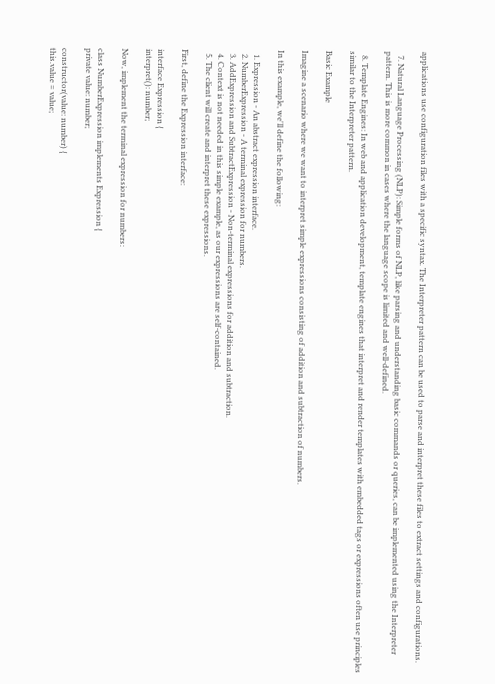applications use configuration files with a specific syntax. The Interpreter pattern can be used to parse and interpret these files to extract settings and configurations.

  7. Natural Language Processing (NLP): Simple forms of NLP, like parsing and understanding basic commands or queries, can be implemented using the Interpreter pattern. This is more common in cases where the language scope is limited and well-defined.

  8. Template Engines: In web and application development, template engines that interpret and render templates with embedded tags or expressions often use principles similar to the Interpreter pattern.

Basic Example

Imagine a scenario where we want to interpret simple expressions consisting of addition and subtraction of numbers.

In this example, we'll define the following:

  1. Expression - An abstract expression interface.
  2. NumberExpression - A terminal expression for numbers.
  3. AddExpression and SubtractExpression - Non-terminal expressions for addition and subtraction.
  4. Context is not needed in this simple example, as our expressions are self-contained.
  5. The client will create and interpret these expressions.

First, define the Expression interface:

interface Expression {
interpret(): number;

Now, implement the terminal expression for numbers:

class NumberExpression implements Expression {
private value: number;

constructor(value: number) {
this.value = value;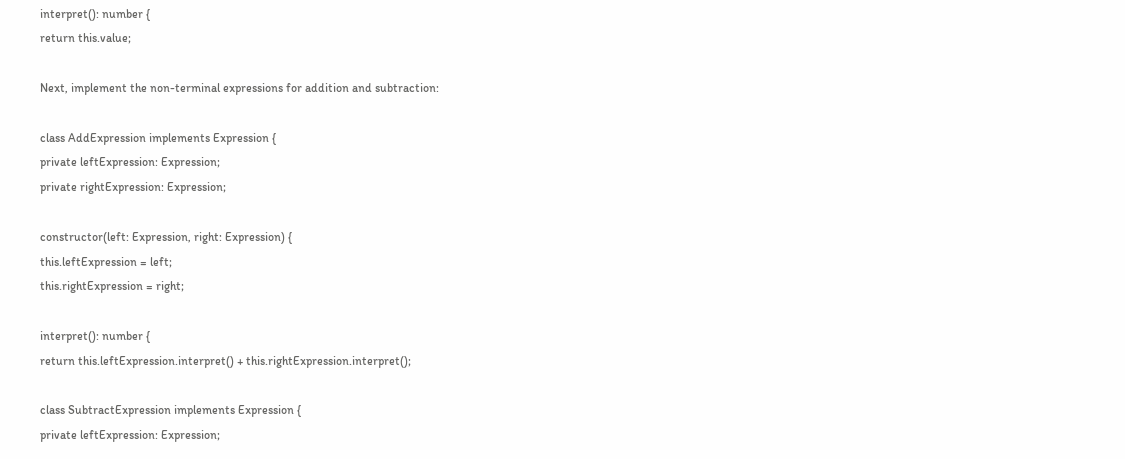interpret(): number {
return this.value;

Next, implement the non-terminal expressions for addition and subtraction:

class AddExpression implements Expression {
private leftExpression: Expression;
private rightExpression: Expression;

constructor(left: Expression, right: Expression) {
this.leftExpression = left;
this.rightExpression = right;

interpret(): number {
return this.leftExpression.interpret() + this.rightExpression.interpret();

class SubtractExpression implements Expression {
private leftExpression: Expression;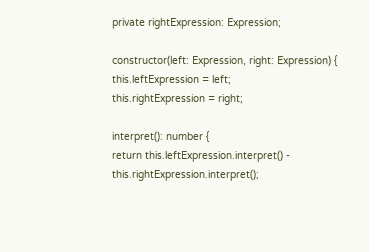private rightExpression: Expression;

constructor(left: Expression, right: Expression) {
this.leftExpression = left;
this.rightExpression = right;

interpret(): number {
return this.leftExpression.interpret() - this.rightExpression.interpret();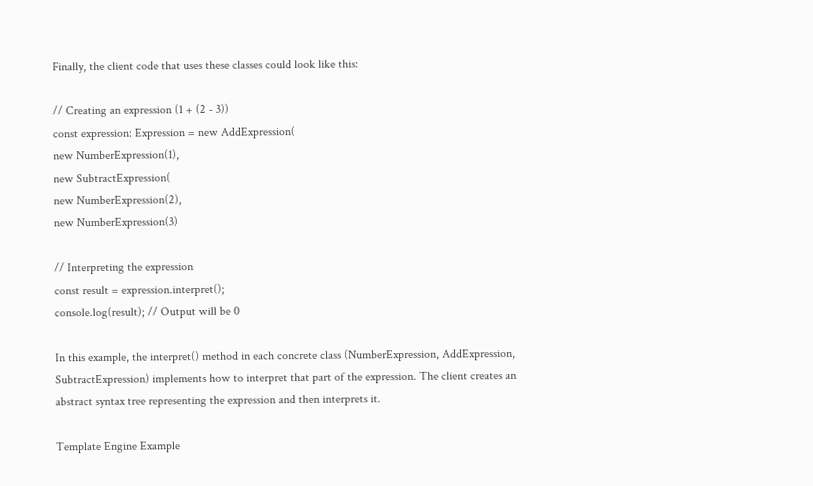Finally, the client code that uses these classes could look like this:

// Creating an expression (1 + (2 - 3))
const expression: Expression = new AddExpression(
new NumberExpression(1),
new SubtractExpression(
new NumberExpression(2),
new NumberExpression(3)

// Interpreting the expression
const result = expression.interpret();
console.log(result); // Output will be 0

In this example, the interpret() method in each concrete class (NumberExpression, AddExpression, SubtractExpression) implements how to interpret that part of the expression. The client creates an abstract syntax tree representing the expression and then interprets it.

Template Engine Example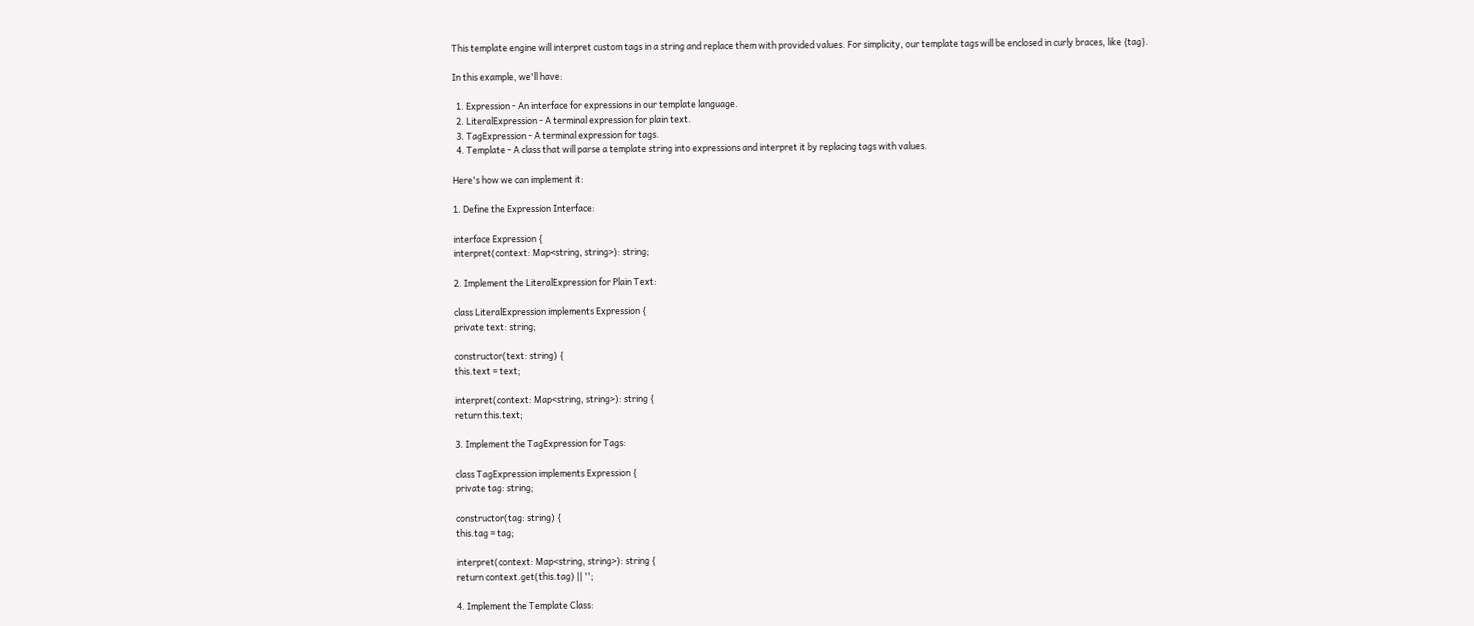This template engine will interpret custom tags in a string and replace them with provided values. For simplicity, our template tags will be enclosed in curly braces, like {tag}.

In this example, we'll have:

  1. Expression - An interface for expressions in our template language.
  2. LiteralExpression - A terminal expression for plain text.
  3. TagExpression - A terminal expression for tags.
  4. Template - A class that will parse a template string into expressions and interpret it by replacing tags with values.

Here's how we can implement it:

1. Define the Expression Interface:

interface Expression {
interpret(context: Map<string, string>): string;

2. Implement the LiteralExpression for Plain Text:

class LiteralExpression implements Expression {
private text: string;

constructor(text: string) {
this.text = text;

interpret(context: Map<string, string>): string {
return this.text;

3. Implement the TagExpression for Tags:

class TagExpression implements Expression {
private tag: string;

constructor(tag: string) {
this.tag = tag;

interpret(context: Map<string, string>): string {
return context.get(this.tag) || '';

4. Implement the Template Class: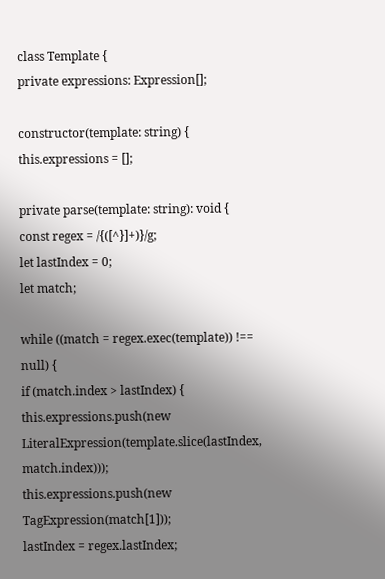class Template {
private expressions: Expression[];

constructor(template: string) {
this.expressions = [];

private parse(template: string): void {
const regex = /{([^}]+)}/g;
let lastIndex = 0;
let match;

while ((match = regex.exec(template)) !== null) {
if (match.index > lastIndex) {
this.expressions.push(new LiteralExpression(template.slice(lastIndex, match.index)));
this.expressions.push(new TagExpression(match[1]));
lastIndex = regex.lastIndex;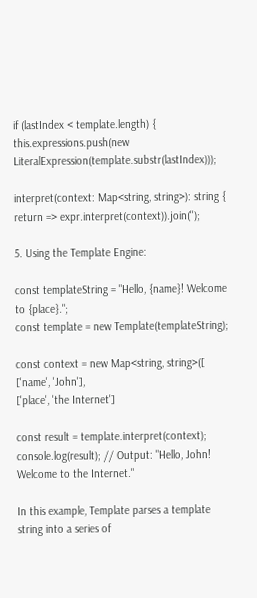if (lastIndex < template.length) {
this.expressions.push(new LiteralExpression(template.substr(lastIndex)));

interpret(context: Map<string, string>): string {
return => expr.interpret(context)).join('');

5. Using the Template Engine:

const templateString = "Hello, {name}! Welcome to {place}.";
const template = new Template(templateString);

const context = new Map<string, string>([
['name', 'John'],
['place', 'the Internet']

const result = template.interpret(context);
console.log(result); // Output: "Hello, John! Welcome to the Internet."

In this example, Template parses a template string into a series of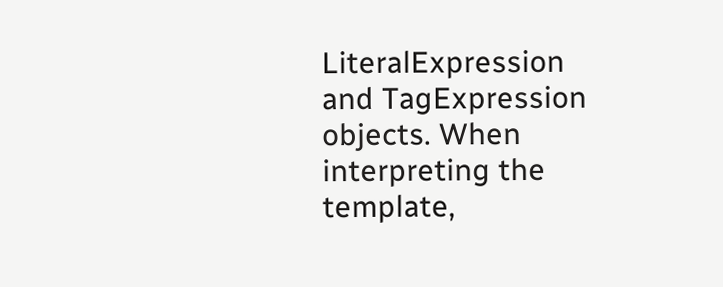LiteralExpression and TagExpression objects. When interpreting the template,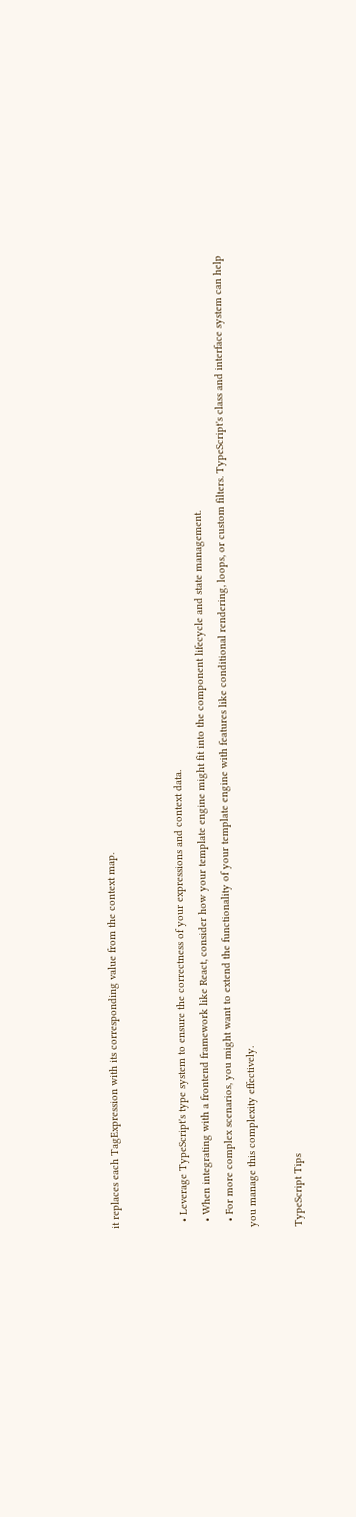it replaces each TagExpression with its corresponding value from the context map.


  • Leverage TypeScript's type system to ensure the correctness of your expressions and context data.
  • When integrating with a frontend framework like React, consider how your template engine might fit into the component lifecycle and state management.
  • For more complex scenarios, you might want to extend the functionality of your template engine with features like conditional rendering, loops, or custom filters. TypeScript's class and interface system can help you manage this complexity effectively.

TypeScript Tips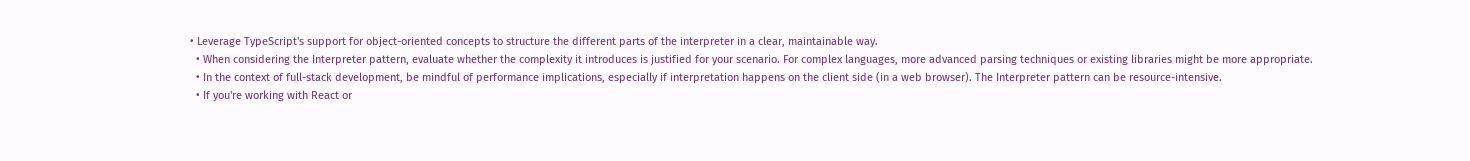• Leverage TypeScript's support for object-oriented concepts to structure the different parts of the interpreter in a clear, maintainable way.
  • When considering the Interpreter pattern, evaluate whether the complexity it introduces is justified for your scenario. For complex languages, more advanced parsing techniques or existing libraries might be more appropriate.
  • In the context of full-stack development, be mindful of performance implications, especially if interpretation happens on the client side (in a web browser). The Interpreter pattern can be resource-intensive.
  • If you're working with React or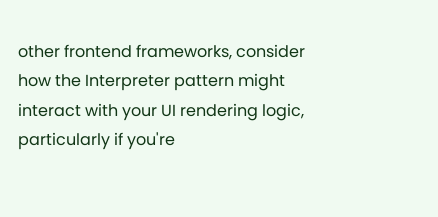other frontend frameworks, consider how the Interpreter pattern might interact with your UI rendering logic, particularly if you're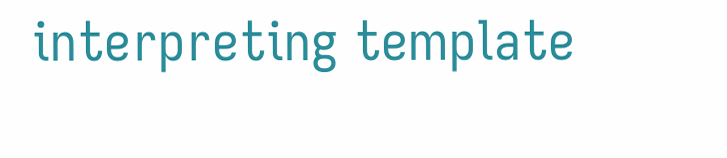interpreting template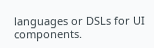languages or DSLs for UI components.